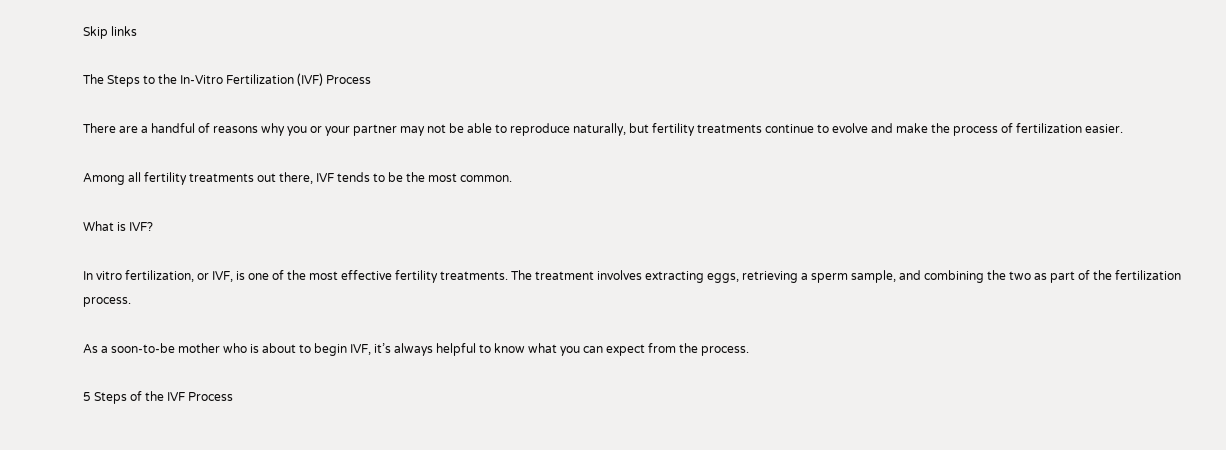Skip links

The Steps to the In-Vitro Fertilization (IVF) Process

There are a handful of reasons why you or your partner may not be able to reproduce naturally, but fertility treatments continue to evolve and make the process of fertilization easier.

Among all fertility treatments out there, IVF tends to be the most common.

What is IVF?

In vitro fertilization, or IVF, is one of the most effective fertility treatments. The treatment involves extracting eggs, retrieving a sperm sample, and combining the two as part of the fertilization process.

As a soon-to-be mother who is about to begin IVF, it’s always helpful to know what you can expect from the process.

5 Steps of the IVF Process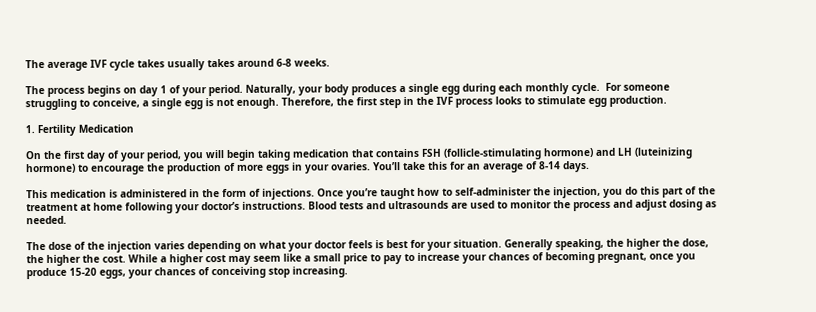The average IVF cycle takes usually takes around 6-8 weeks.

The process begins on day 1 of your period. Naturally, your body produces a single egg during each monthly cycle.  For someone struggling to conceive, a single egg is not enough. Therefore, the first step in the IVF process looks to stimulate egg production.

1. Fertility Medication

On the first day of your period, you will begin taking medication that contains FSH (follicle-stimulating hormone) and LH (luteinizing hormone) to encourage the production of more eggs in your ovaries. You’ll take this for an average of 8-14 days.

This medication is administered in the form of injections. Once you’re taught how to self-administer the injection, you do this part of the treatment at home following your doctor’s instructions. Blood tests and ultrasounds are used to monitor the process and adjust dosing as needed.

The dose of the injection varies depending on what your doctor feels is best for your situation. Generally speaking, the higher the dose, the higher the cost. While a higher cost may seem like a small price to pay to increase your chances of becoming pregnant, once you produce 15-20 eggs, your chances of conceiving stop increasing.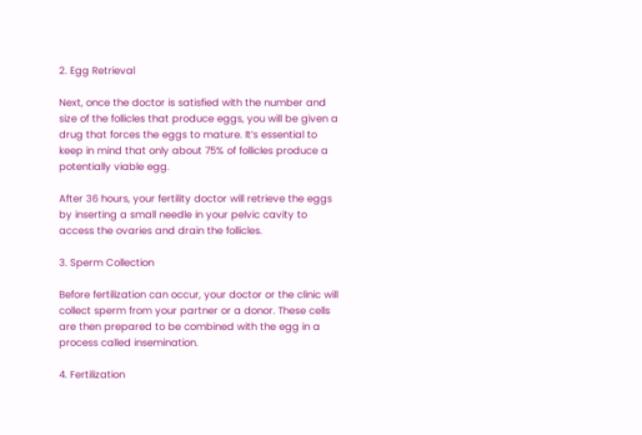2. Egg Retrieval

Next, once the doctor is satisfied with the number and size of the follicles that produce eggs, you will be given a drug that forces the eggs to mature. It’s essential to keep in mind that only about 75% of follicles produce a potentially viable egg.

After 36 hours, your fertility doctor will retrieve the eggs by inserting a small needle in your pelvic cavity to access the ovaries and drain the follicles.

3. Sperm Collection

Before fertilization can occur, your doctor or the clinic will collect sperm from your partner or a donor. These cells are then prepared to be combined with the egg in a process called insemination.

4. Fertilization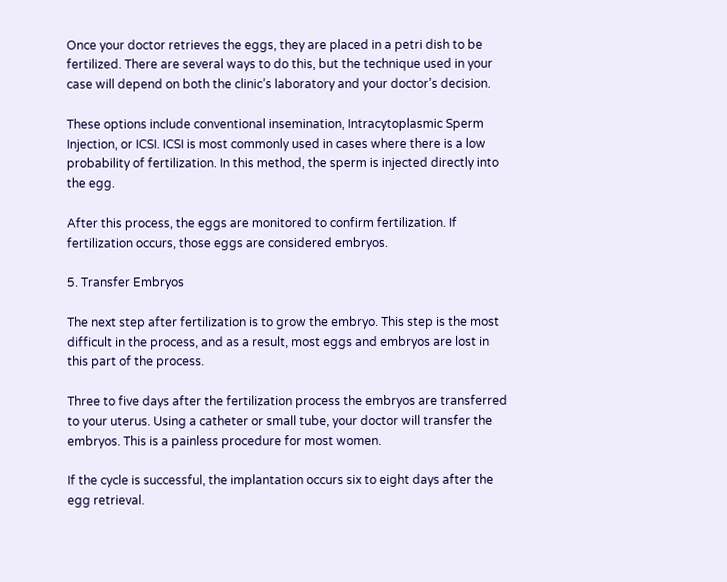Once your doctor retrieves the eggs, they are placed in a petri dish to be fertilized. There are several ways to do this, but the technique used in your case will depend on both the clinic’s laboratory and your doctor’s decision.

These options include conventional insemination, Intracytoplasmic Sperm Injection, or ICSI. ICSI is most commonly used in cases where there is a low probability of fertilization. In this method, the sperm is injected directly into the egg.

After this process, the eggs are monitored to confirm fertilization. If fertilization occurs, those eggs are considered embryos.

5. Transfer Embryos

The next step after fertilization is to grow the embryo. This step is the most difficult in the process, and as a result, most eggs and embryos are lost in this part of the process.

Three to five days after the fertilization process the embryos are transferred to your uterus. Using a catheter or small tube, your doctor will transfer the embryos. This is a painless procedure for most women.

If the cycle is successful, the implantation occurs six to eight days after the egg retrieval.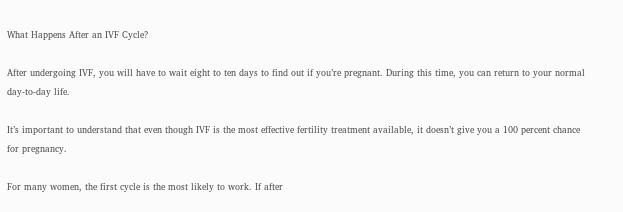What Happens After an IVF Cycle?

After undergoing IVF, you will have to wait eight to ten days to find out if you’re pregnant. During this time, you can return to your normal day-to-day life.

It’s important to understand that even though IVF is the most effective fertility treatment available, it doesn’t give you a 100 percent chance for pregnancy.

For many women, the first cycle is the most likely to work. If after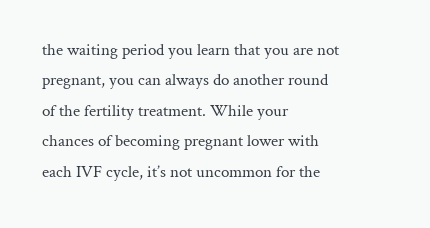the waiting period you learn that you are not pregnant, you can always do another round of the fertility treatment. While your chances of becoming pregnant lower with each IVF cycle, it’s not uncommon for the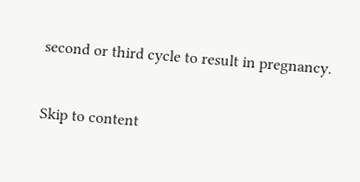second or third cycle to result in pregnancy.


Skip to content